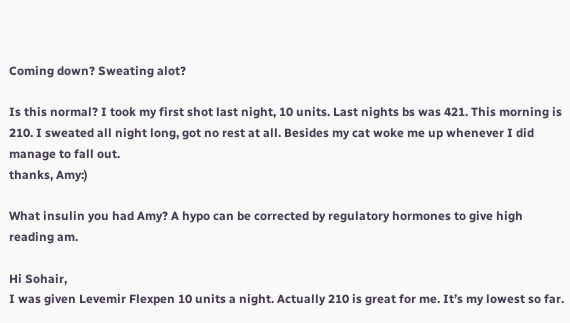Coming down? Sweating alot?

Is this normal? I took my first shot last night, 10 units. Last nights bs was 421. This morning is 210. I sweated all night long, got no rest at all. Besides my cat woke me up whenever I did manage to fall out.
thanks, Amy:)

What insulin you had Amy? A hypo can be corrected by regulatory hormones to give high reading am.

Hi Sohair,
I was given Levemir Flexpen 10 units a night. Actually 210 is great for me. It’s my lowest so far.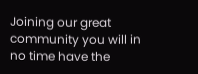Joining our great community you will in no time have the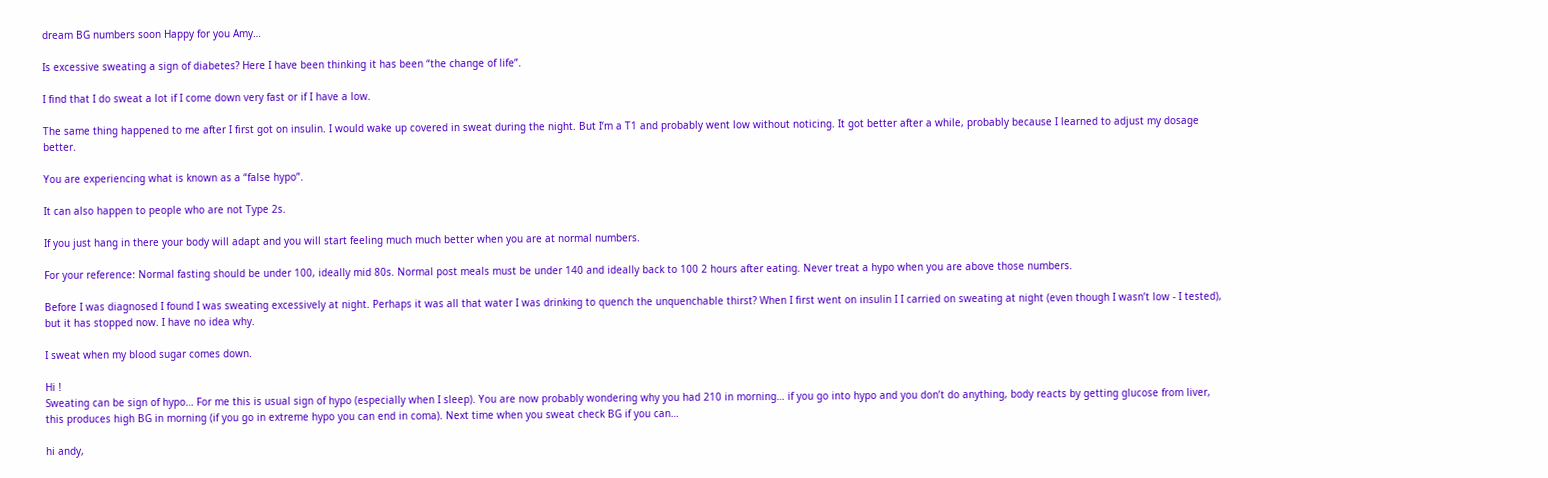dream BG numbers soon Happy for you Amy…

Is excessive sweating a sign of diabetes? Here I have been thinking it has been “the change of life”.

I find that I do sweat a lot if I come down very fast or if I have a low.

The same thing happened to me after I first got on insulin. I would wake up covered in sweat during the night. But I’m a T1 and probably went low without noticing. It got better after a while, probably because I learned to adjust my dosage better.

You are experiencing what is known as a “false hypo”.

It can also happen to people who are not Type 2s.

If you just hang in there your body will adapt and you will start feeling much much better when you are at normal numbers.

For your reference: Normal fasting should be under 100, ideally mid 80s. Normal post meals must be under 140 and ideally back to 100 2 hours after eating. Never treat a hypo when you are above those numbers.

Before I was diagnosed I found I was sweating excessively at night. Perhaps it was all that water I was drinking to quench the unquenchable thirst? When I first went on insulin I I carried on sweating at night (even though I wasn’t low - I tested), but it has stopped now. I have no idea why.

I sweat when my blood sugar comes down.

Hi !
Sweating can be sign of hypo… For me this is usual sign of hypo (especially when I sleep). You are now probably wondering why you had 210 in morning… if you go into hypo and you don’t do anything, body reacts by getting glucose from liver, this produces high BG in morning (if you go in extreme hypo you can end in coma). Next time when you sweat check BG if you can…

hi andy,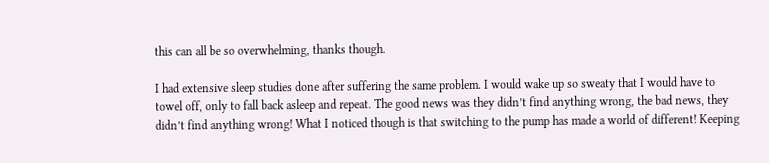this can all be so overwhelming, thanks though.

I had extensive sleep studies done after suffering the same problem. I would wake up so sweaty that I would have to towel off, only to fall back asleep and repeat. The good news was they didn’t find anything wrong, the bad news, they didn’t find anything wrong! What I noticed though is that switching to the pump has made a world of different! Keeping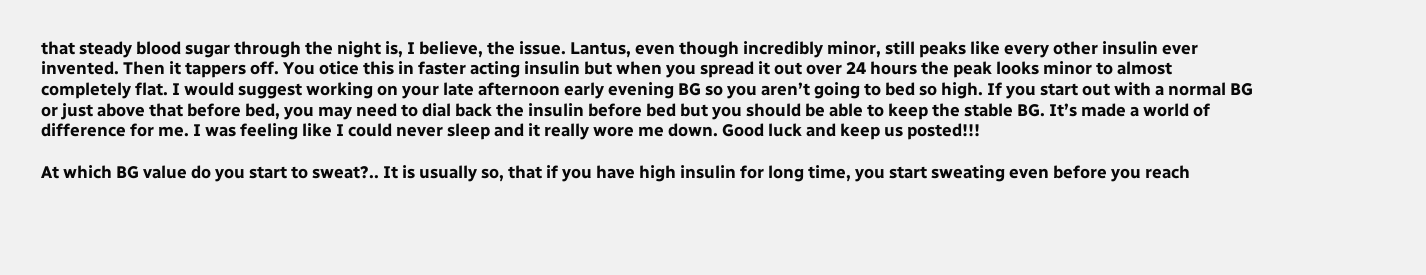that steady blood sugar through the night is, I believe, the issue. Lantus, even though incredibly minor, still peaks like every other insulin ever invented. Then it tappers off. You otice this in faster acting insulin but when you spread it out over 24 hours the peak looks minor to almost completely flat. I would suggest working on your late afternoon early evening BG so you aren’t going to bed so high. If you start out with a normal BG or just above that before bed, you may need to dial back the insulin before bed but you should be able to keep the stable BG. It’s made a world of difference for me. I was feeling like I could never sleep and it really wore me down. Good luck and keep us posted!!!

At which BG value do you start to sweat?.. It is usually so, that if you have high insulin for long time, you start sweating even before you reach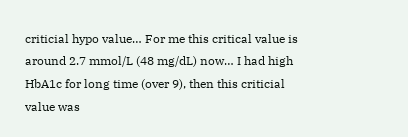criticial hypo value… For me this critical value is around 2.7 mmol/L (48 mg/dL) now… I had high HbA1c for long time (over 9), then this criticial value was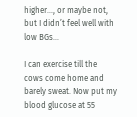higher…, or maybe not, but I didn’t feel well with low BGs…

I can exercise till the cows come home and barely sweat. Now put my blood glucose at 55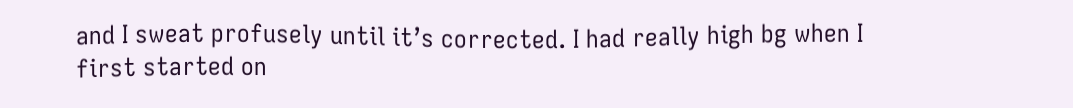and I sweat profusely until it’s corrected. I had really high bg when I first started on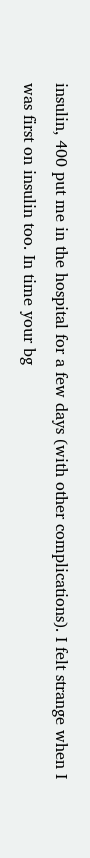insulin, 400 put me in the hospital for a few days (with other complications). I felt strange when I was first on insulin too. In time your bg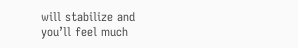will stabilize and you’ll feel much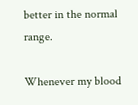better in the normal range.

Whenever my blood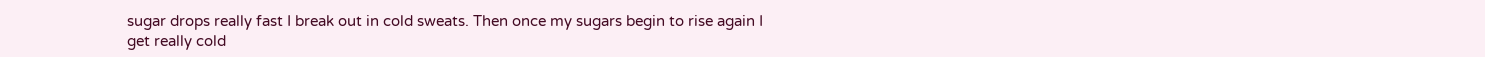sugar drops really fast I break out in cold sweats. Then once my sugars begin to rise again I get really cold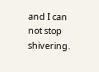and I can not stop shivering.